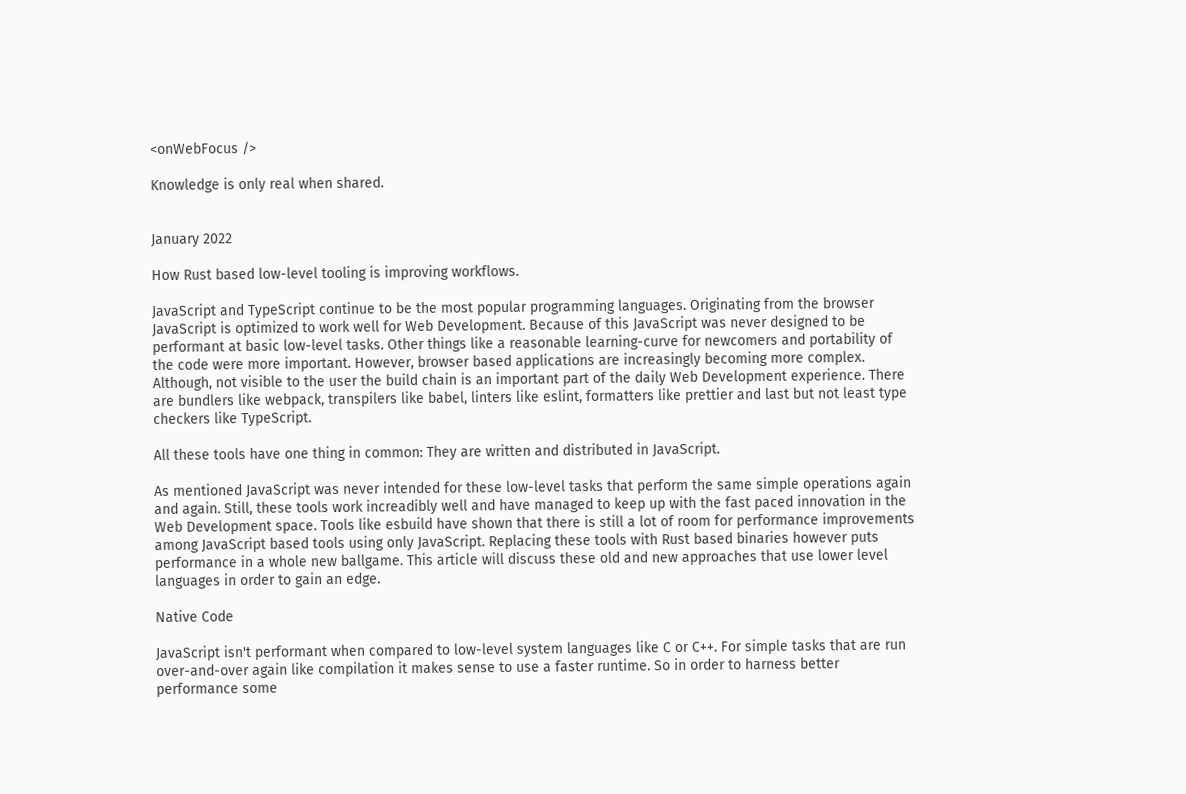<onWebFocus />

Knowledge is only real when shared.


January 2022

How Rust based low-level tooling is improving workflows.

JavaScript and TypeScript continue to be the most popular programming languages. Originating from the browser JavaScript is optimized to work well for Web Development. Because of this JavaScript was never designed to be performant at basic low-level tasks. Other things like a reasonable learning-curve for newcomers and portability of the code were more important. However, browser based applications are increasingly becoming more complex. Although, not visible to the user the build chain is an important part of the daily Web Development experience. There are bundlers like webpack, transpilers like babel, linters like eslint, formatters like prettier and last but not least type checkers like TypeScript.

All these tools have one thing in common: They are written and distributed in JavaScript.

As mentioned JavaScript was never intended for these low-level tasks that perform the same simple operations again and again. Still, these tools work increadibly well and have managed to keep up with the fast paced innovation in the Web Development space. Tools like esbuild have shown that there is still a lot of room for performance improvements among JavaScript based tools using only JavaScript. Replacing these tools with Rust based binaries however puts performance in a whole new ballgame. This article will discuss these old and new approaches that use lower level languages in order to gain an edge.

Native Code

JavaScript isn't performant when compared to low-level system languages like C or C++. For simple tasks that are run over-and-over again like compilation it makes sense to use a faster runtime. So in order to harness better performance some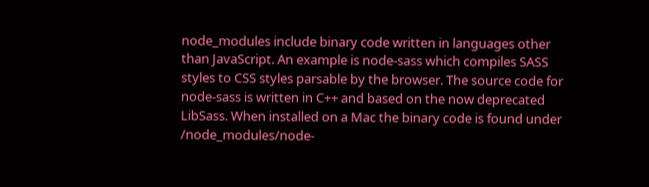node_modules include binary code written in languages other than JavaScript. An example is node-sass which compiles SASS styles to CSS styles parsable by the browser. The source code for node-sass is written in C++ and based on the now deprecated LibSass. When installed on a Mac the binary code is found under /node_modules/node-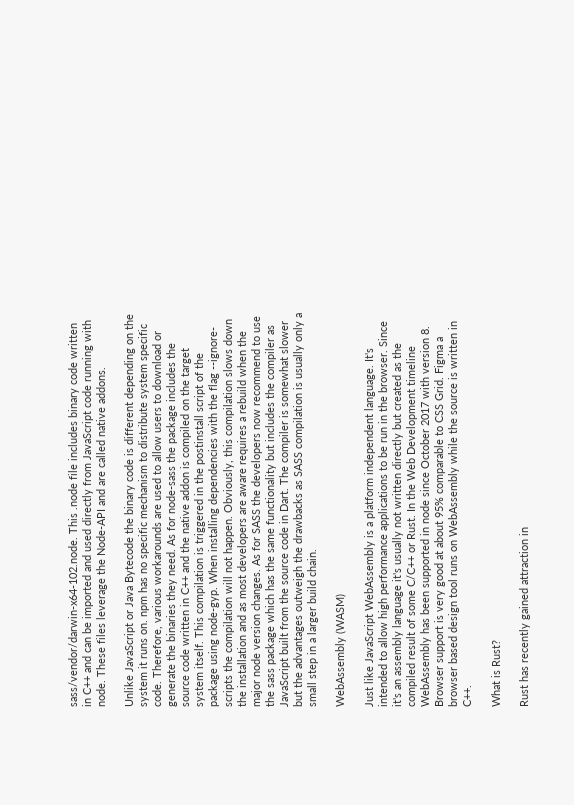sass/vendor/darwin-x64-102.node. This .node file includes binary code written in C++ and can be imported and used directly from JavaScript code running with node. These files leverage the Node-API and are called native addons.

Unlike JavaScript or Java Bytecode the binary code is different depending on the system it runs on. npm has no specific mechanism to distribute system specific code. Therefore, various workarounds are used to allow users to download or generate the binaries they need. As for node-sass the package includes the source code written in C++ and the native addon is compiled on the target system itself. This compilation is triggered in the postinstall script of the package using node-gyp. When installing dependencies with the flag --ignore-scripts the compilation will not happen. Obviously, this compilation slows down the installation and as most developers are aware requires a rebuild when the major node version changes. As for SASS the developers now recommend to use the sass package which has the same functionality but includes the compiler as JavaScript built from the source code in Dart. The compiler is somewhat slower but the advantages outweigh the drawbacks as SASS compilation is usually only a small step in a larger build chain.

WebAssembly (WASM)

Just like JavaScript WebAssembly is a platform independent language. It's intended to allow high performance applications to be run in the browser. Since it's an assembly language it's usually not written directly but created as the compiled result of some C/C++ or Rust. In the Web Development timeline WebAssembly has been supported in node since October 2017 with version 8. Browser support is very good at about 95% comparable to CSS Grid. Figma a browser based design tool runs on WebAssembly while the source is written in C++.

What is Rust?

Rust has recently gained attraction in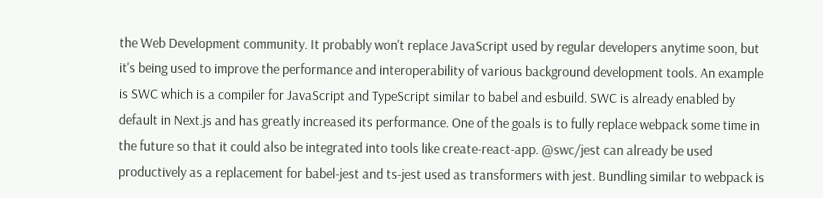the Web Development community. It probably won't replace JavaScript used by regular developers anytime soon, but it's being used to improve the performance and interoperability of various background development tools. An example is SWC which is a compiler for JavaScript and TypeScript similar to babel and esbuild. SWC is already enabled by default in Next.js and has greatly increased its performance. One of the goals is to fully replace webpack some time in the future so that it could also be integrated into tools like create-react-app. @swc/jest can already be used productively as a replacement for babel-jest and ts-jest used as transformers with jest. Bundling similar to webpack is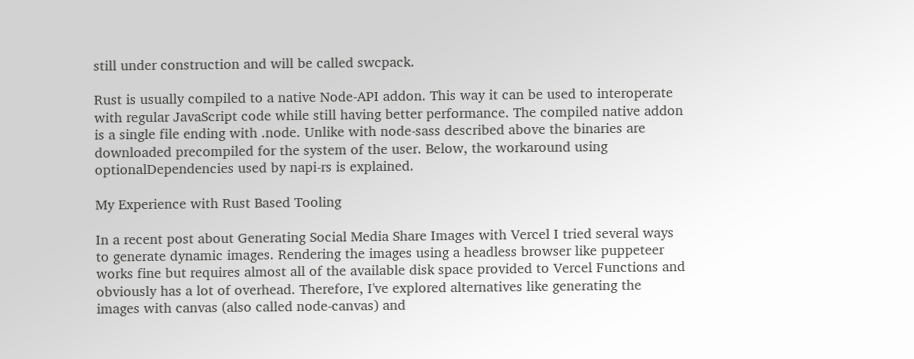still under construction and will be called swcpack.

Rust is usually compiled to a native Node-API addon. This way it can be used to interoperate with regular JavaScript code while still having better performance. The compiled native addon is a single file ending with .node. Unlike with node-sass described above the binaries are downloaded precompiled for the system of the user. Below, the workaround using optionalDependencies used by napi-rs is explained.

My Experience with Rust Based Tooling

In a recent post about Generating Social Media Share Images with Vercel I tried several ways to generate dynamic images. Rendering the images using a headless browser like puppeteer works fine but requires almost all of the available disk space provided to Vercel Functions and obviously has a lot of overhead. Therefore, I've explored alternatives like generating the images with canvas (also called node-canvas) and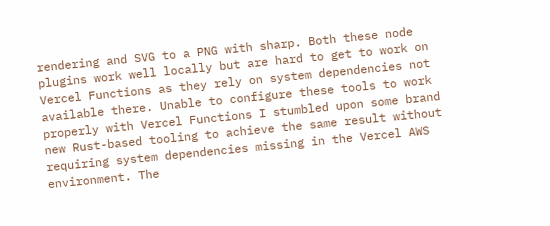rendering and SVG to a PNG with sharp. Both these node plugins work well locally but are hard to get to work on Vercel Functions as they rely on system dependencies not available there. Unable to configure these tools to work properly with Vercel Functions I stumbled upon some brand new Rust-based tooling to achieve the same result without requiring system dependencies missing in the Vercel AWS environment. The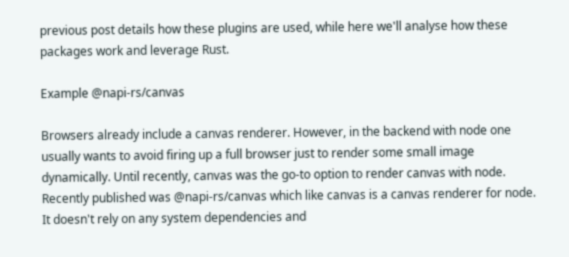previous post details how these plugins are used, while here we'll analyse how these packages work and leverage Rust.

Example @napi-rs/canvas

Browsers already include a canvas renderer. However, in the backend with node one usually wants to avoid firing up a full browser just to render some small image dynamically. Until recently, canvas was the go-to option to render canvas with node. Recently published was @napi-rs/canvas which like canvas is a canvas renderer for node. It doesn't rely on any system dependencies and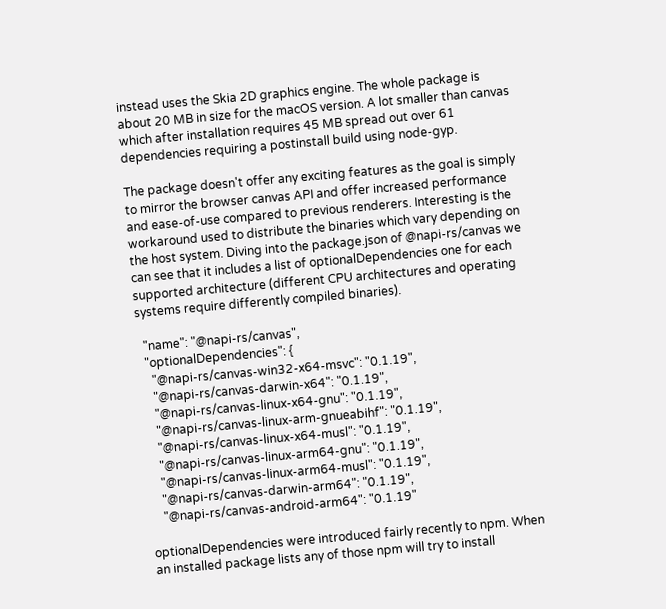instead uses the Skia 2D graphics engine. The whole package is about 20 MB in size for the macOS version. A lot smaller than canvas which after installation requires 45 MB spread out over 61 dependencies requiring a postinstall build using node-gyp.

The package doesn't offer any exciting features as the goal is simply to mirror the browser canvas API and offer increased performance and ease-of-use compared to previous renderers. Interesting is the workaround used to distribute the binaries which vary depending on the host system. Diving into the package.json of @napi-rs/canvas we can see that it includes a list of optionalDependencies one for each supported architecture (different CPU architectures and operating systems require differently compiled binaries).

  "name": "@napi-rs/canvas",
  "optionalDependencies": {
    "@napi-rs/canvas-win32-x64-msvc": "0.1.19",
    "@napi-rs/canvas-darwin-x64": "0.1.19",
    "@napi-rs/canvas-linux-x64-gnu": "0.1.19",
    "@napi-rs/canvas-linux-arm-gnueabihf": "0.1.19",
    "@napi-rs/canvas-linux-x64-musl": "0.1.19",
    "@napi-rs/canvas-linux-arm64-gnu": "0.1.19",
    "@napi-rs/canvas-linux-arm64-musl": "0.1.19",
    "@napi-rs/canvas-darwin-arm64": "0.1.19",
    "@napi-rs/canvas-android-arm64": "0.1.19"

optionalDependencies were introduced fairly recently to npm. When an installed package lists any of those npm will try to install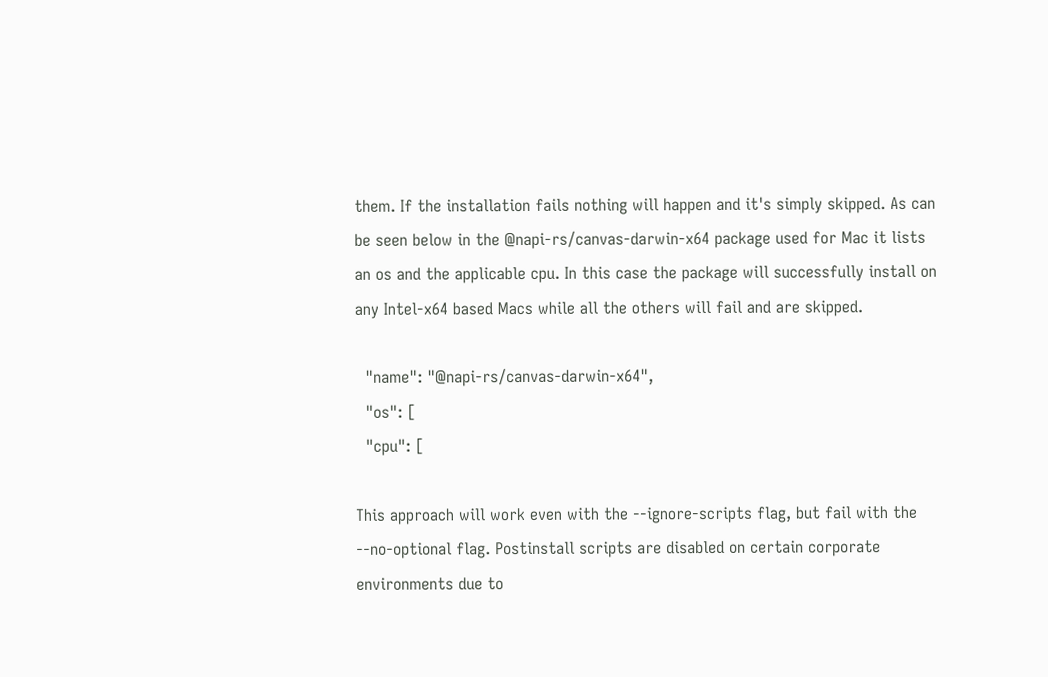them. If the installation fails nothing will happen and it's simply skipped. As can be seen below in the @napi-rs/canvas-darwin-x64 package used for Mac it lists an os and the applicable cpu. In this case the package will successfully install on any Intel-x64 based Macs while all the others will fail and are skipped.

  "name": "@napi-rs/canvas-darwin-x64",
  "os": [
  "cpu": [

This approach will work even with the --ignore-scripts flag, but fail with the --no-optional flag. Postinstall scripts are disabled on certain corporate environments due to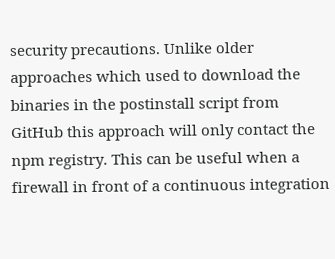security precautions. Unlike older approaches which used to download the binaries in the postinstall script from GitHub this approach will only contact the npm registry. This can be useful when a firewall in front of a continuous integration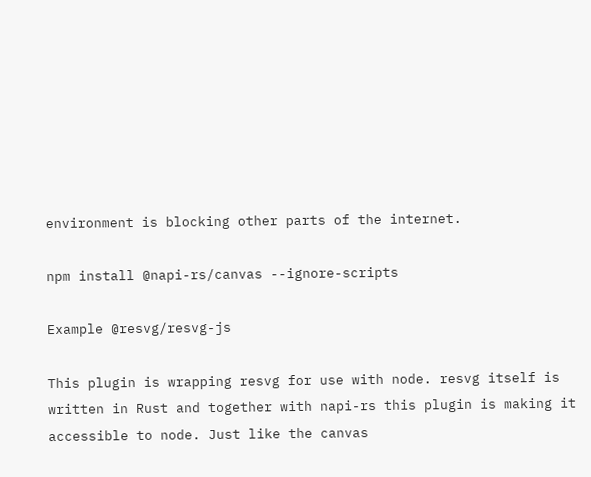environment is blocking other parts of the internet.

npm install @napi-rs/canvas --ignore-scripts

Example @resvg/resvg-js

This plugin is wrapping resvg for use with node. resvg itself is written in Rust and together with napi-rs this plugin is making it accessible to node. Just like the canvas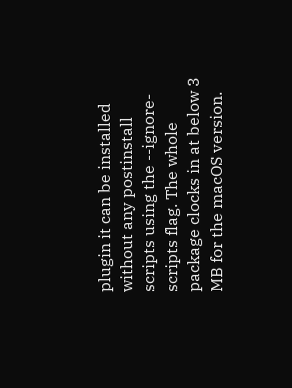plugin it can be installed without any postinstall scripts using the --ignore-scripts flag. The whole package clocks in at below 3 MB for the macOS version.